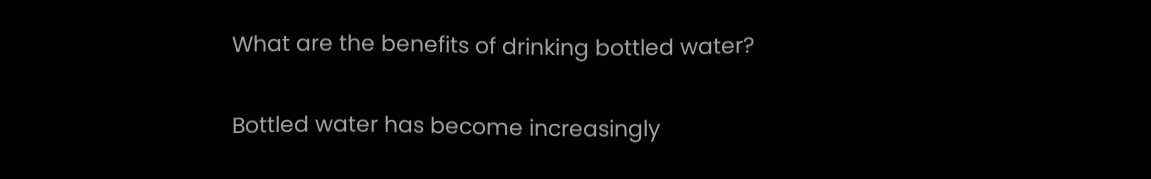What are the benefits of drinking bottled water?

Bottled water has become increasingly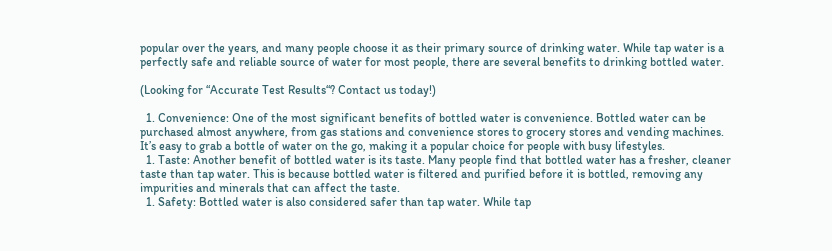popular over the years, and many people choose it as their primary source of drinking water. While tap water is a perfectly safe and reliable source of water for most people, there are several benefits to drinking bottled water.

(Looking for “Accurate Test Results“? Contact us today!)

  1. Convenience: One of the most significant benefits of bottled water is convenience. Bottled water can be purchased almost anywhere, from gas stations and convenience stores to grocery stores and vending machines. It’s easy to grab a bottle of water on the go, making it a popular choice for people with busy lifestyles.
  1. Taste: Another benefit of bottled water is its taste. Many people find that bottled water has a fresher, cleaner taste than tap water. This is because bottled water is filtered and purified before it is bottled, removing any impurities and minerals that can affect the taste.
  1. Safety: Bottled water is also considered safer than tap water. While tap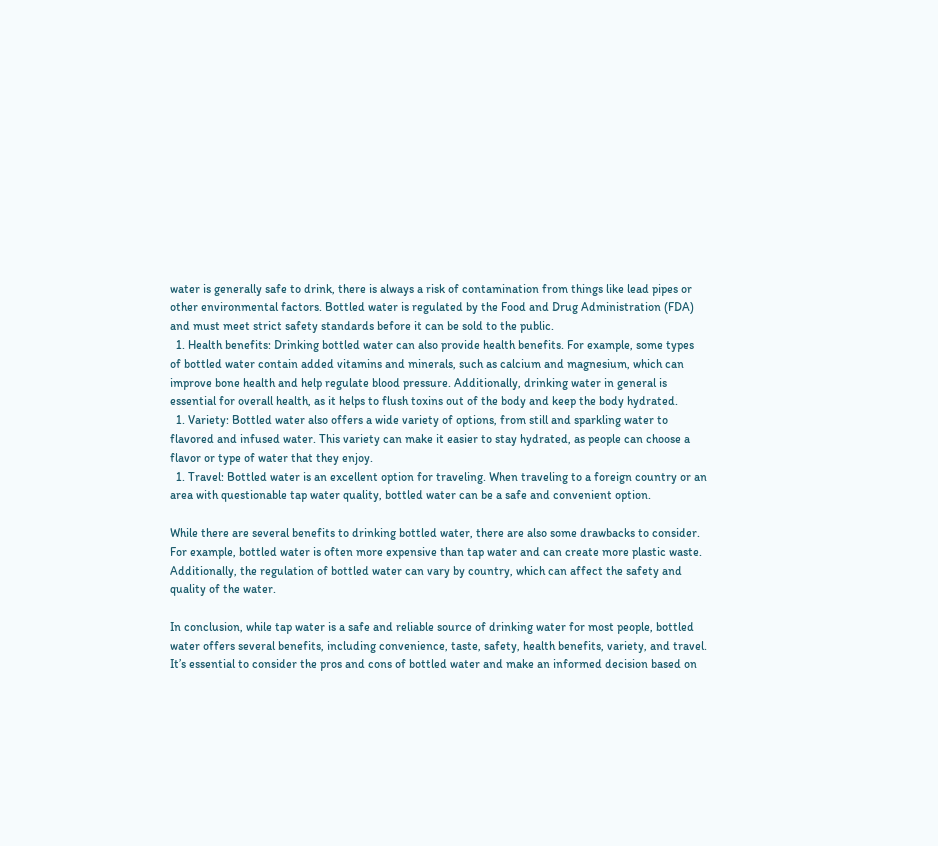water is generally safe to drink, there is always a risk of contamination from things like lead pipes or other environmental factors. Bottled water is regulated by the Food and Drug Administration (FDA) and must meet strict safety standards before it can be sold to the public.
  1. Health benefits: Drinking bottled water can also provide health benefits. For example, some types of bottled water contain added vitamins and minerals, such as calcium and magnesium, which can improve bone health and help regulate blood pressure. Additionally, drinking water in general is essential for overall health, as it helps to flush toxins out of the body and keep the body hydrated.
  1. Variety: Bottled water also offers a wide variety of options, from still and sparkling water to flavored and infused water. This variety can make it easier to stay hydrated, as people can choose a flavor or type of water that they enjoy.
  1. Travel: Bottled water is an excellent option for traveling. When traveling to a foreign country or an area with questionable tap water quality, bottled water can be a safe and convenient option.

While there are several benefits to drinking bottled water, there are also some drawbacks to consider. For example, bottled water is often more expensive than tap water and can create more plastic waste. Additionally, the regulation of bottled water can vary by country, which can affect the safety and quality of the water.

In conclusion, while tap water is a safe and reliable source of drinking water for most people, bottled water offers several benefits, including convenience, taste, safety, health benefits, variety, and travel. It’s essential to consider the pros and cons of bottled water and make an informed decision based on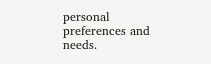personal preferences and needs.